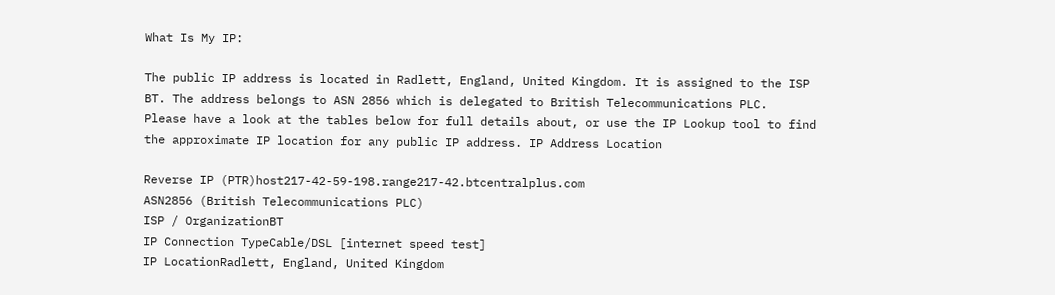What Is My IP:

The public IP address is located in Radlett, England, United Kingdom. It is assigned to the ISP BT. The address belongs to ASN 2856 which is delegated to British Telecommunications PLC.
Please have a look at the tables below for full details about, or use the IP Lookup tool to find the approximate IP location for any public IP address. IP Address Location

Reverse IP (PTR)host217-42-59-198.range217-42.btcentralplus.com
ASN2856 (British Telecommunications PLC)
ISP / OrganizationBT
IP Connection TypeCable/DSL [internet speed test]
IP LocationRadlett, England, United Kingdom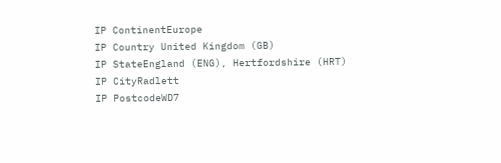IP ContinentEurope
IP Country United Kingdom (GB)
IP StateEngland (ENG), Hertfordshire (HRT)
IP CityRadlett
IP PostcodeWD7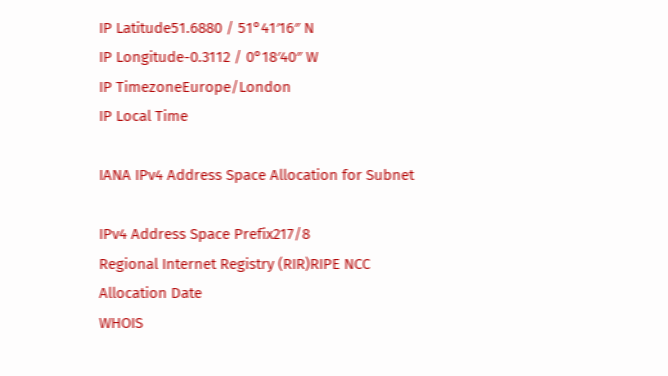IP Latitude51.6880 / 51°41′16″ N
IP Longitude-0.3112 / 0°18′40″ W
IP TimezoneEurope/London
IP Local Time

IANA IPv4 Address Space Allocation for Subnet

IPv4 Address Space Prefix217/8
Regional Internet Registry (RIR)RIPE NCC
Allocation Date
WHOIS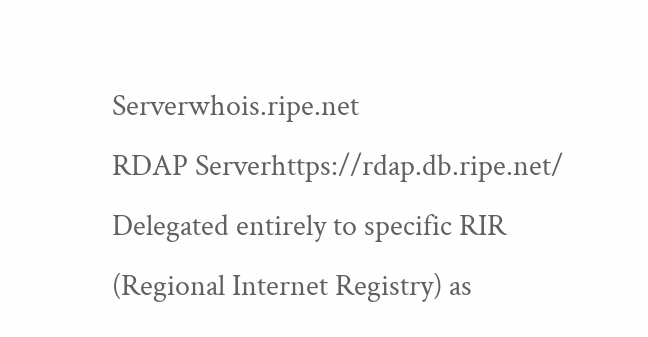Serverwhois.ripe.net
RDAP Serverhttps://rdap.db.ripe.net/
Delegated entirely to specific RIR (Regional Internet Registry) as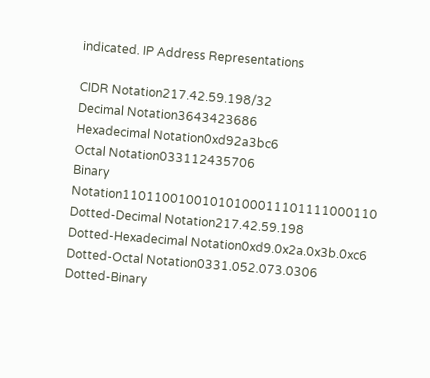indicated. IP Address Representations

CIDR Notation217.42.59.198/32
Decimal Notation3643423686
Hexadecimal Notation0xd92a3bc6
Octal Notation033112435706
Binary Notation11011001001010100011101111000110
Dotted-Decimal Notation217.42.59.198
Dotted-Hexadecimal Notation0xd9.0x2a.0x3b.0xc6
Dotted-Octal Notation0331.052.073.0306
Dotted-Binary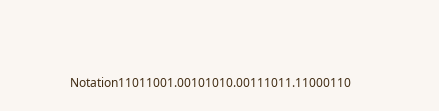Notation11011001.00101010.00111011.11000110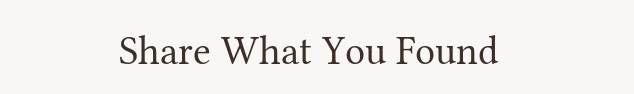Share What You Found